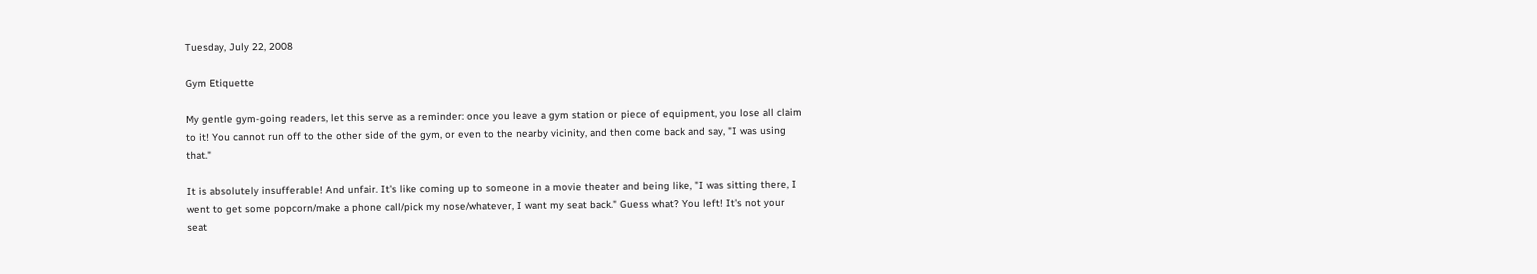Tuesday, July 22, 2008

Gym Etiquette

My gentle gym-going readers, let this serve as a reminder: once you leave a gym station or piece of equipment, you lose all claim to it! You cannot run off to the other side of the gym, or even to the nearby vicinity, and then come back and say, "I was using that."

It is absolutely insufferable! And unfair. It's like coming up to someone in a movie theater and being like, "I was sitting there, I went to get some popcorn/make a phone call/pick my nose/whatever, I want my seat back." Guess what? You left! It's not your seat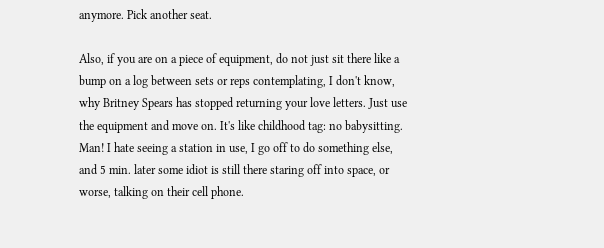anymore. Pick another seat.

Also, if you are on a piece of equipment, do not just sit there like a bump on a log between sets or reps contemplating, I don't know, why Britney Spears has stopped returning your love letters. Just use the equipment and move on. It's like childhood tag: no babysitting. Man! I hate seeing a station in use, I go off to do something else, and 5 min. later some idiot is still there staring off into space, or worse, talking on their cell phone.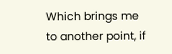Which brings me to another point, if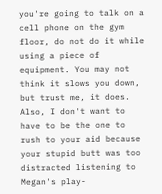you're going to talk on a cell phone on the gym floor, do not do it while using a piece of equipment. You may not think it slows you down, but trust me, it does. Also, I don't want to have to be the one to rush to your aid because your stupid butt was too distracted listening to Megan's play-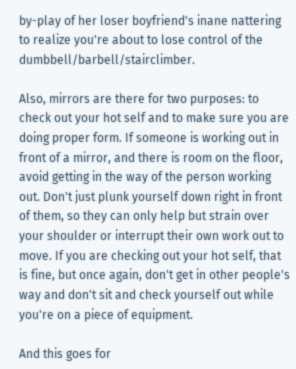by-play of her loser boyfriend's inane nattering to realize you're about to lose control of the dumbbell/barbell/stairclimber.

Also, mirrors are there for two purposes: to check out your hot self and to make sure you are doing proper form. If someone is working out in front of a mirror, and there is room on the floor, avoid getting in the way of the person working out. Don't just plunk yourself down right in front of them, so they can only help but strain over your shoulder or interrupt their own work out to move. If you are checking out your hot self, that is fine, but once again, don't get in other people's way and don't sit and check yourself out while you're on a piece of equipment.

And this goes for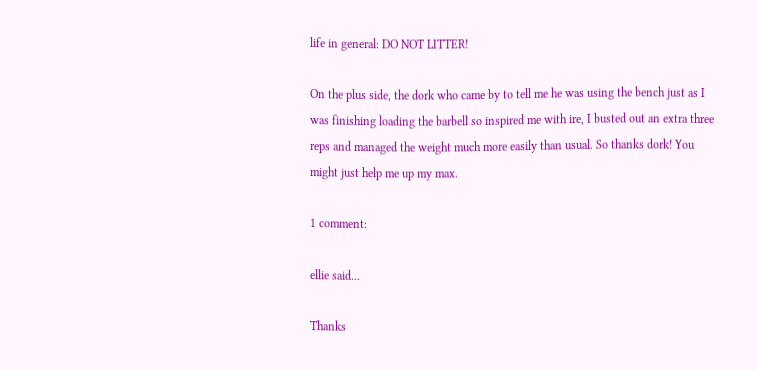life in general: DO NOT LITTER!

On the plus side, the dork who came by to tell me he was using the bench just as I was finishing loading the barbell so inspired me with ire, I busted out an extra three reps and managed the weight much more easily than usual. So thanks dork! You might just help me up my max.

1 comment:

ellie said...

Thanks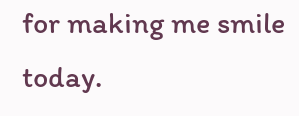for making me smile today.